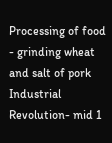Processing of food - grinding wheat and salt of pork Industrial Revolution- mid 1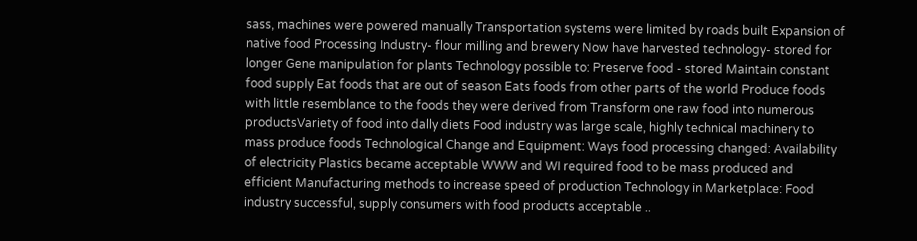sass, machines were powered manually Transportation systems were limited by roads built Expansion of native food Processing Industry- flour milling and brewery Now have harvested technology- stored for longer Gene manipulation for plants Technology possible to: Preserve food - stored Maintain constant food supply Eat foods that are out of season Eats foods from other parts of the world Produce foods with little resemblance to the foods they were derived from Transform one raw food into numerous productsVariety of food into dally diets Food industry was large scale, highly technical machinery to mass produce foods Technological Change and Equipment: Ways food processing changed: Availability of electricity Plastics became acceptable WWW and WI required food to be mass produced and efficient Manufacturing methods to increase speed of production Technology in Marketplace: Food industry successful, supply consumers with food products acceptable ..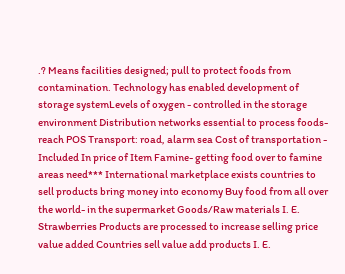.? Means facilities designed; pull to protect foods from contamination. Technology has enabled development of storage systemLevels of oxygen - controlled in the storage environment Distribution networks essential to process foods- reach POS Transport: road, alarm sea Cost of transportation - Included In price of Item Famine- getting food over to famine areas need*** International marketplace exists countries to sell products bring money into economy Buy food from all over the world- in the supermarket Goods/Raw materials I. E. Strawberries Products are processed to increase selling price value added Countries sell value add products I. E.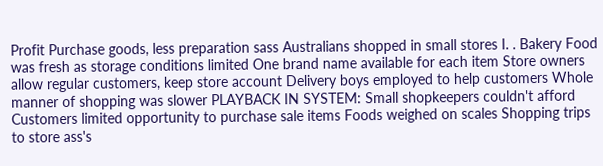Profit Purchase goods, less preparation sass Australians shopped in small stores I. . Bakery Food was fresh as storage conditions limited One brand name available for each item Store owners allow regular customers, keep store account Delivery boys employed to help customers Whole manner of shopping was slower PLAYBACK IN SYSTEM: Small shopkeepers couldn't afford Customers limited opportunity to purchase sale items Foods weighed on scales Shopping trips to store ass's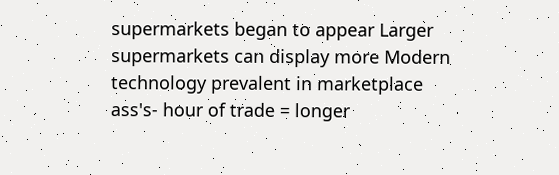supermarkets began to appear Larger supermarkets can display more Modern technology prevalent in marketplace ass's- hour of trade = longer